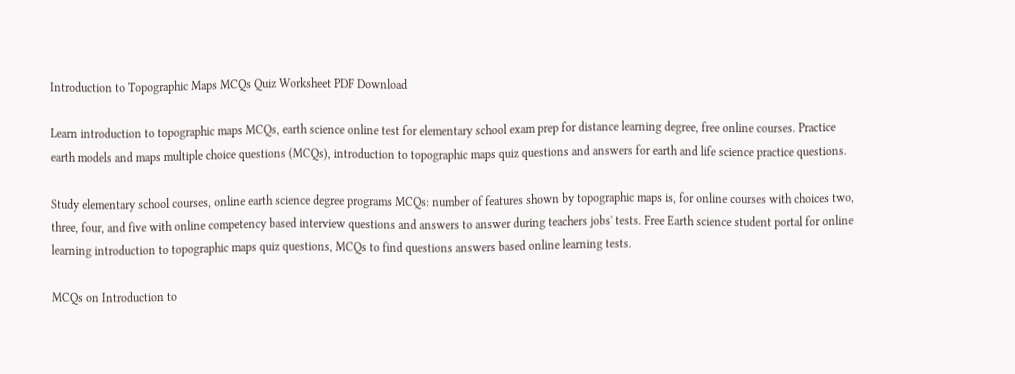Introduction to Topographic Maps MCQs Quiz Worksheet PDF Download

Learn introduction to topographic maps MCQs, earth science online test for elementary school exam prep for distance learning degree, free online courses. Practice earth models and maps multiple choice questions (MCQs), introduction to topographic maps quiz questions and answers for earth and life science practice questions.

Study elementary school courses, online earth science degree programs MCQs: number of features shown by topographic maps is, for online courses with choices two, three, four, and five with online competency based interview questions and answers to answer during teachers jobs' tests. Free Earth science student portal for online learning introduction to topographic maps quiz questions, MCQs to find questions answers based online learning tests.

MCQs on Introduction to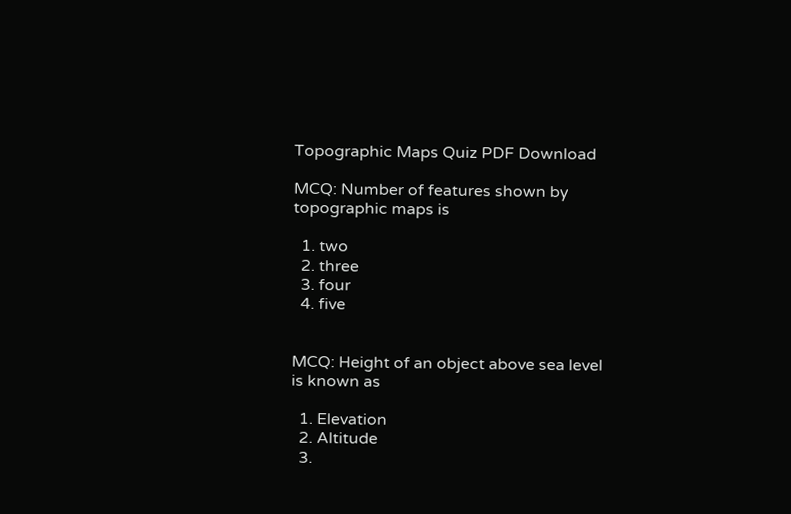Topographic Maps Quiz PDF Download

MCQ: Number of features shown by topographic maps is

  1. two
  2. three
  3. four
  4. five


MCQ: Height of an object above sea level is known as

  1. Elevation
  2. Altitude
  3.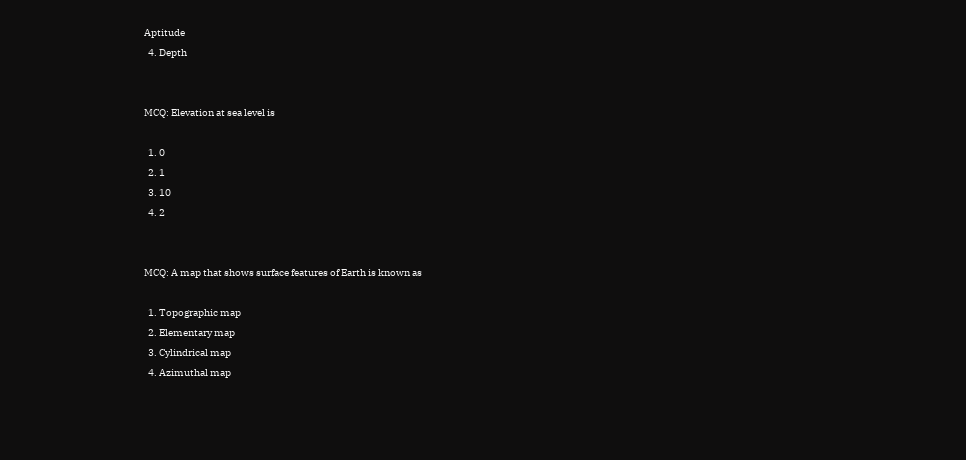Aptitude
  4. Depth


MCQ: Elevation at sea level is

  1. 0
  2. 1
  3. 10
  4. 2


MCQ: A map that shows surface features of Earth is known as

  1. Topographic map
  2. Elementary map
  3. Cylindrical map
  4. Azimuthal map